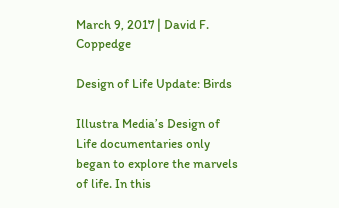March 9, 2017 | David F. Coppedge

Design of Life Update: Birds

Illustra Media’s Design of Life documentaries only began to explore the marvels of life. In this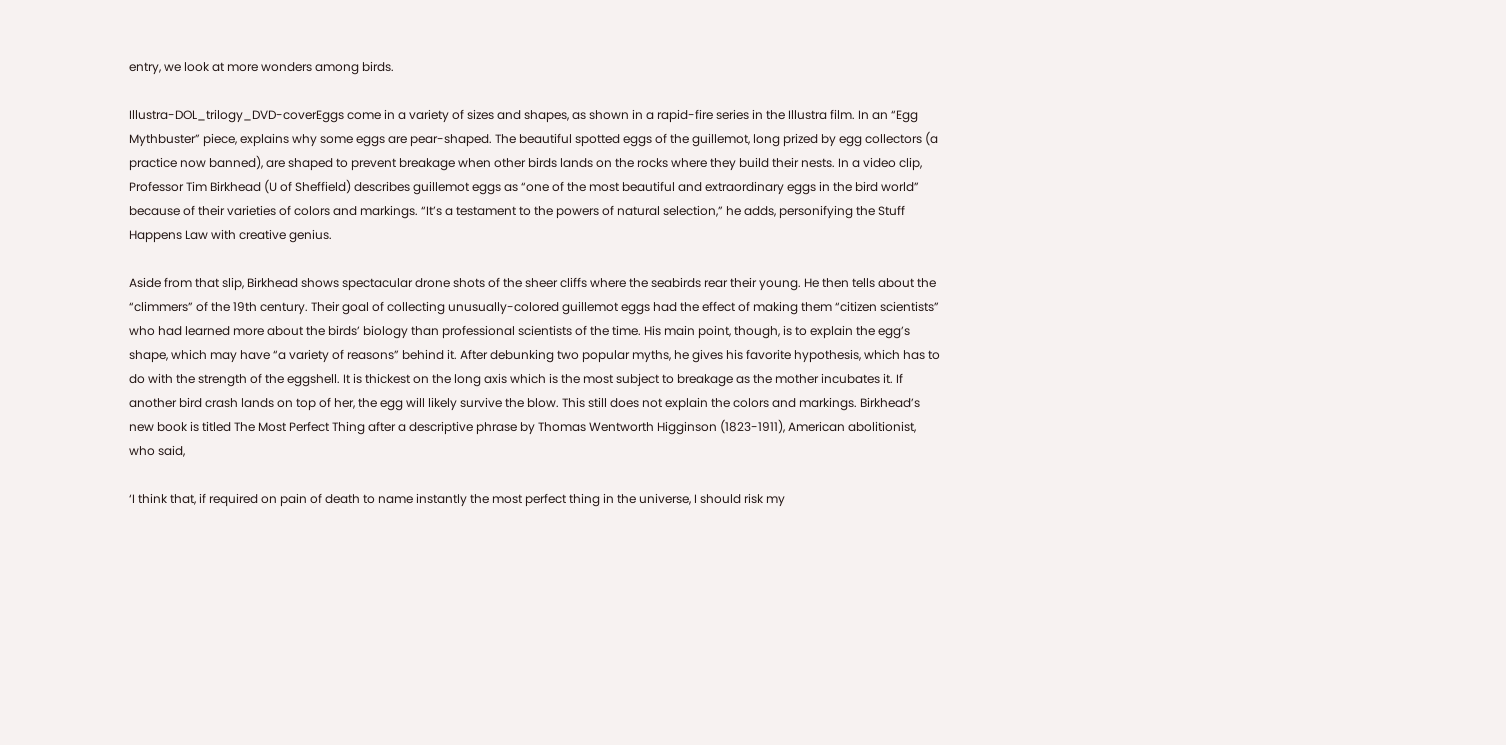entry, we look at more wonders among birds.

Illustra-DOL_trilogy_DVD-coverEggs come in a variety of sizes and shapes, as shown in a rapid-fire series in the Illustra film. In an “Egg Mythbuster” piece, explains why some eggs are pear-shaped. The beautiful spotted eggs of the guillemot, long prized by egg collectors (a practice now banned), are shaped to prevent breakage when other birds lands on the rocks where they build their nests. In a video clip, Professor Tim Birkhead (U of Sheffield) describes guillemot eggs as “one of the most beautiful and extraordinary eggs in the bird world” because of their varieties of colors and markings. “It’s a testament to the powers of natural selection,” he adds, personifying the Stuff Happens Law with creative genius.

Aside from that slip, Birkhead shows spectacular drone shots of the sheer cliffs where the seabirds rear their young. He then tells about the “climmers” of the 19th century. Their goal of collecting unusually-colored guillemot eggs had the effect of making them “citizen scientists” who had learned more about the birds’ biology than professional scientists of the time. His main point, though, is to explain the egg’s shape, which may have “a variety of reasons” behind it. After debunking two popular myths, he gives his favorite hypothesis, which has to do with the strength of the eggshell. It is thickest on the long axis which is the most subject to breakage as the mother incubates it. If another bird crash lands on top of her, the egg will likely survive the blow. This still does not explain the colors and markings. Birkhead’s new book is titled The Most Perfect Thing after a descriptive phrase by Thomas Wentworth Higginson (1823-1911), American abolitionist, who said,

‘I think that, if required on pain of death to name instantly the most perfect thing in the universe, I should risk my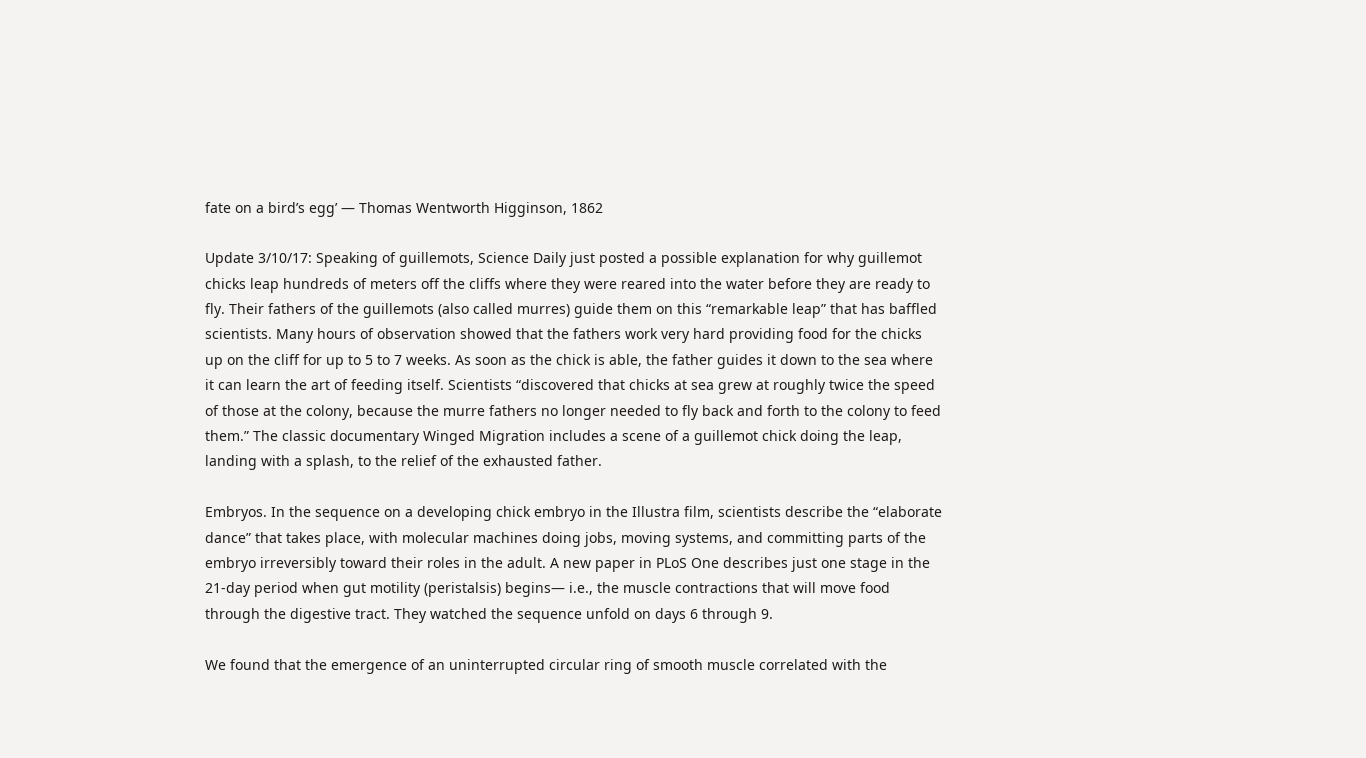fate on a bird’s egg’ — Thomas Wentworth Higginson, 1862

Update 3/10/17: Speaking of guillemots, Science Daily just posted a possible explanation for why guillemot chicks leap hundreds of meters off the cliffs where they were reared into the water before they are ready to fly. Their fathers of the guillemots (also called murres) guide them on this “remarkable leap” that has baffled scientists. Many hours of observation showed that the fathers work very hard providing food for the chicks up on the cliff for up to 5 to 7 weeks. As soon as the chick is able, the father guides it down to the sea where it can learn the art of feeding itself. Scientists “discovered that chicks at sea grew at roughly twice the speed of those at the colony, because the murre fathers no longer needed to fly back and forth to the colony to feed them.” The classic documentary Winged Migration includes a scene of a guillemot chick doing the leap, landing with a splash, to the relief of the exhausted father.

Embryos. In the sequence on a developing chick embryo in the Illustra film, scientists describe the “elaborate dance” that takes place, with molecular machines doing jobs, moving systems, and committing parts of the embryo irreversibly toward their roles in the adult. A new paper in PLoS One describes just one stage in the 21-day period when gut motility (peristalsis) begins— i.e., the muscle contractions that will move food through the digestive tract. They watched the sequence unfold on days 6 through 9.

We found that the emergence of an uninterrupted circular ring of smooth muscle correlated with the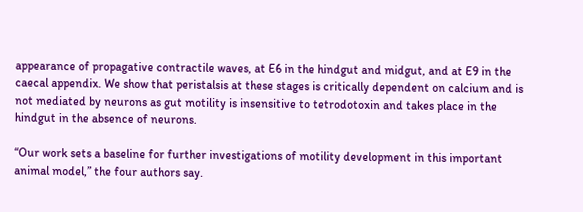appearance of propagative contractile waves, at E6 in the hindgut and midgut, and at E9 in the caecal appendix. We show that peristalsis at these stages is critically dependent on calcium and is not mediated by neurons as gut motility is insensitive to tetrodotoxin and takes place in the hindgut in the absence of neurons.

“Our work sets a baseline for further investigations of motility development in this important animal model,” the four authors say.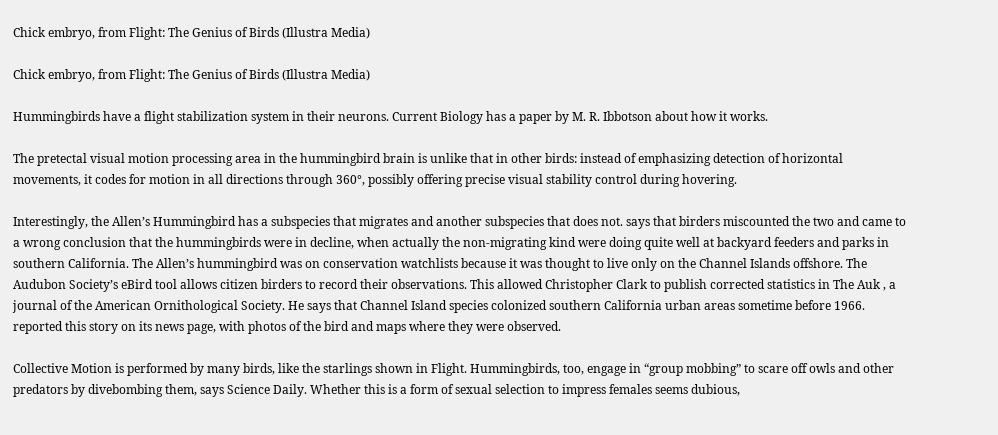Chick embryo, from Flight: The Genius of Birds (Illustra Media)

Chick embryo, from Flight: The Genius of Birds (Illustra Media)

Hummingbirds have a flight stabilization system in their neurons. Current Biology has a paper by M. R. Ibbotson about how it works.

The pretectal visual motion processing area in the hummingbird brain is unlike that in other birds: instead of emphasizing detection of horizontal movements, it codes for motion in all directions through 360°, possibly offering precise visual stability control during hovering.

Interestingly, the Allen’s Hummingbird has a subspecies that migrates and another subspecies that does not. says that birders miscounted the two and came to a wrong conclusion that the hummingbirds were in decline, when actually the non-migrating kind were doing quite well at backyard feeders and parks in southern California. The Allen’s hummingbird was on conservation watchlists because it was thought to live only on the Channel Islands offshore. The Audubon Society’s eBird tool allows citizen birders to record their observations. This allowed Christopher Clark to publish corrected statistics in The Auk , a journal of the American Ornithological Society. He says that Channel Island species colonized southern California urban areas sometime before 1966. reported this story on its news page, with photos of the bird and maps where they were observed.

Collective Motion is performed by many birds, like the starlings shown in Flight. Hummingbirds, too, engage in “group mobbing” to scare off owls and other predators by divebombing them, says Science Daily. Whether this is a form of sexual selection to impress females seems dubious,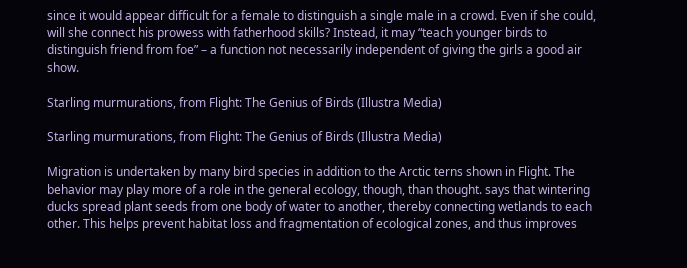since it would appear difficult for a female to distinguish a single male in a crowd. Even if she could, will she connect his prowess with fatherhood skills? Instead, it may “teach younger birds to distinguish friend from foe” – a function not necessarily independent of giving the girls a good air show.

Starling murmurations, from Flight: The Genius of Birds (Illustra Media)

Starling murmurations, from Flight: The Genius of Birds (Illustra Media)

Migration is undertaken by many bird species in addition to the Arctic terns shown in Flight. The behavior may play more of a role in the general ecology, though, than thought. says that wintering ducks spread plant seeds from one body of water to another, thereby connecting wetlands to each other. This helps prevent habitat loss and fragmentation of ecological zones, and thus improves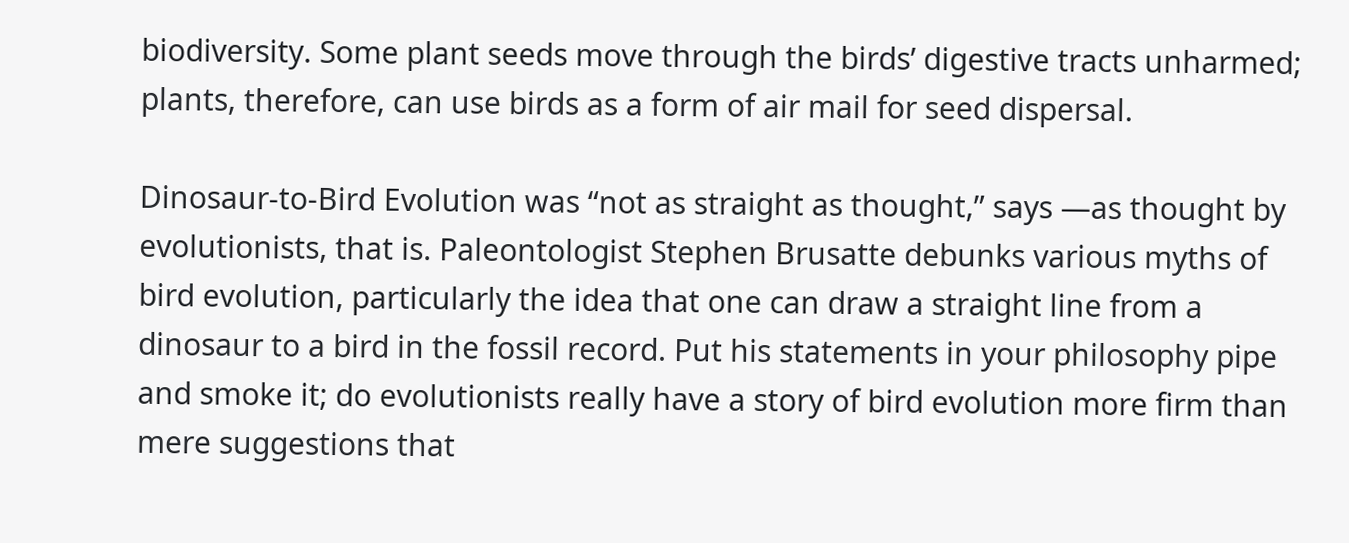biodiversity. Some plant seeds move through the birds’ digestive tracts unharmed; plants, therefore, can use birds as a form of air mail for seed dispersal.

Dinosaur-to-Bird Evolution was “not as straight as thought,” says —as thought by evolutionists, that is. Paleontologist Stephen Brusatte debunks various myths of bird evolution, particularly the idea that one can draw a straight line from a dinosaur to a bird in the fossil record. Put his statements in your philosophy pipe and smoke it; do evolutionists really have a story of bird evolution more firm than mere suggestions that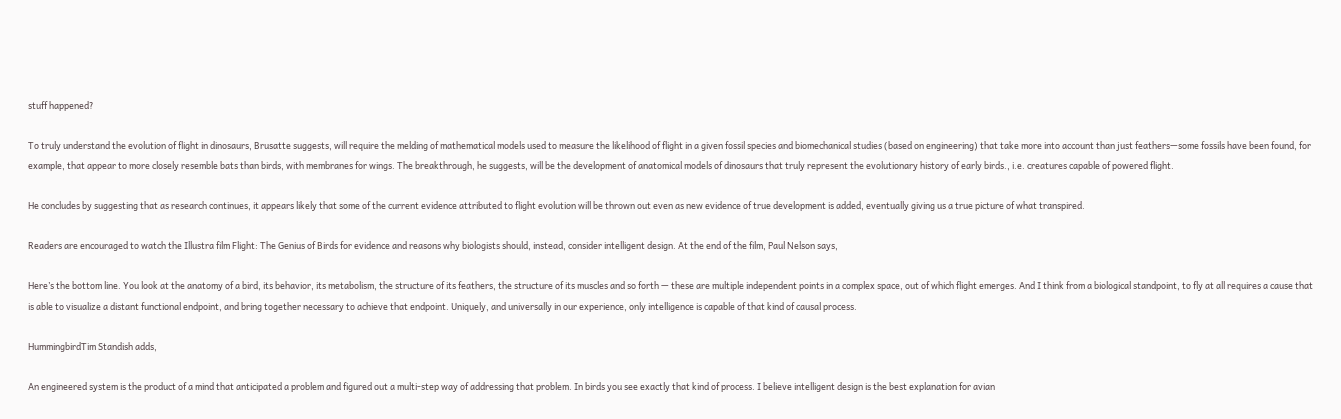stuff happened?

To truly understand the evolution of flight in dinosaurs, Brusatte suggests, will require the melding of mathematical models used to measure the likelihood of flight in a given fossil species and biomechanical studies (based on engineering) that take more into account than just feathers—some fossils have been found, for example, that appear to more closely resemble bats than birds, with membranes for wings. The breakthrough, he suggests, will be the development of anatomical models of dinosaurs that truly represent the evolutionary history of early birds., i.e. creatures capable of powered flight.

He concludes by suggesting that as research continues, it appears likely that some of the current evidence attributed to flight evolution will be thrown out even as new evidence of true development is added, eventually giving us a true picture of what transpired.

Readers are encouraged to watch the Illustra film Flight: The Genius of Birds for evidence and reasons why biologists should, instead, consider intelligent design. At the end of the film, Paul Nelson says,

Here’s the bottom line. You look at the anatomy of a bird, its behavior, its metabolism, the structure of its feathers, the structure of its muscles and so forth — these are multiple independent points in a complex space, out of which flight emerges. And I think from a biological standpoint, to fly at all requires a cause that is able to visualize a distant functional endpoint, and bring together necessary to achieve that endpoint. Uniquely, and universally in our experience, only intelligence is capable of that kind of causal process.

HummingbirdTim Standish adds,

An engineered system is the product of a mind that anticipated a problem and figured out a multi-step way of addressing that problem. In birds you see exactly that kind of process. I believe intelligent design is the best explanation for avian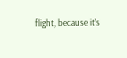flight, because it’s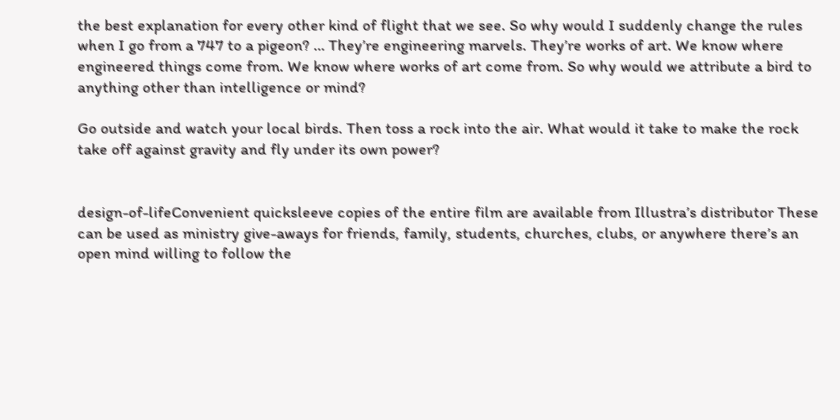the best explanation for every other kind of flight that we see. So why would I suddenly change the rules when I go from a 747 to a pigeon? … They’re engineering marvels. They’re works of art. We know where engineered things come from. We know where works of art come from. So why would we attribute a bird to anything other than intelligence or mind?

Go outside and watch your local birds. Then toss a rock into the air. What would it take to make the rock take off against gravity and fly under its own power?


design-of-lifeConvenient quicksleeve copies of the entire film are available from Illustra’s distributor These can be used as ministry give-aways for friends, family, students, churches, clubs, or anywhere there’s an open mind willing to follow the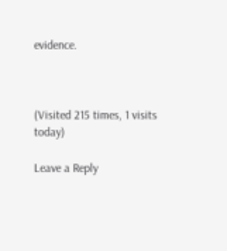evidence.



(Visited 215 times, 1 visits today)

Leave a Reply